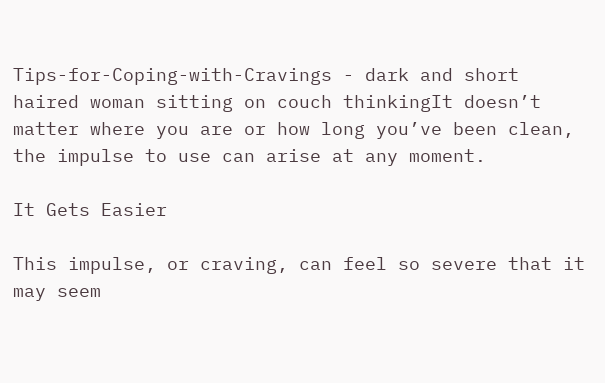Tips-for-Coping-with-Cravings - dark and short haired woman sitting on couch thinkingIt doesn’t matter where you are or how long you’ve been clean, the impulse to use can arise at any moment.

It Gets Easier

This impulse, or craving, can feel so severe that it may seem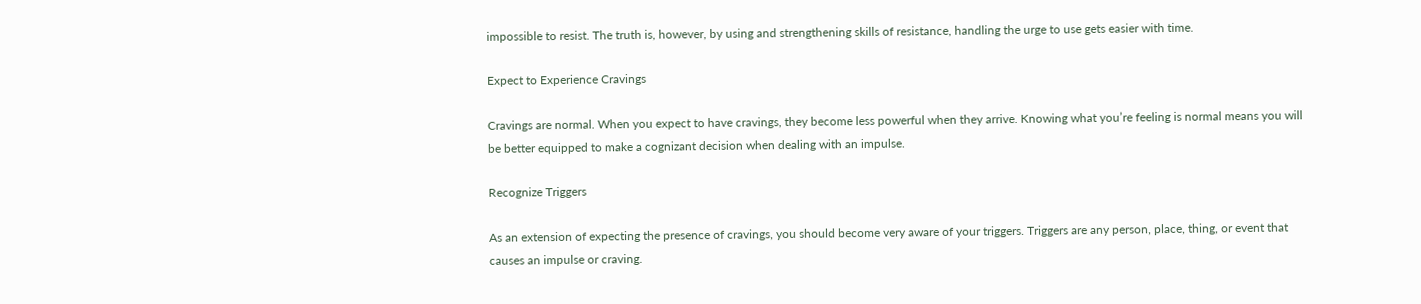impossible to resist. The truth is, however, by using and strengthening skills of resistance, handling the urge to use gets easier with time.

Expect to Experience Cravings

Cravings are normal. When you expect to have cravings, they become less powerful when they arrive. Knowing what you’re feeling is normal means you will be better equipped to make a cognizant decision when dealing with an impulse.

Recognize Triggers

As an extension of expecting the presence of cravings, you should become very aware of your triggers. Triggers are any person, place, thing, or event that causes an impulse or craving.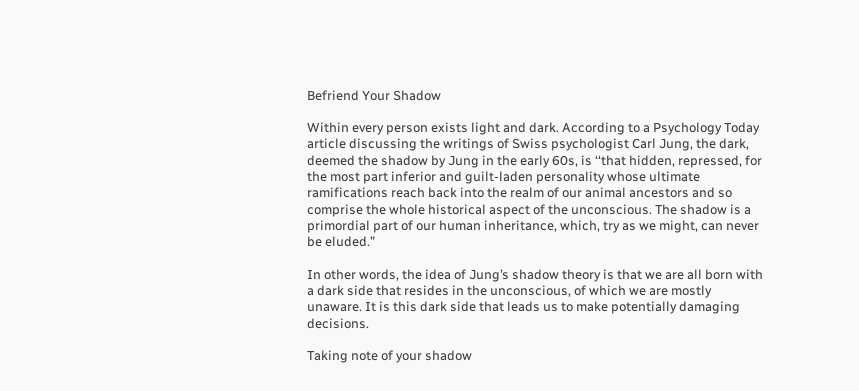Befriend Your Shadow

Within every person exists light and dark. According to a Psychology Today article discussing the writings of Swiss psychologist Carl Jung, the dark, deemed the shadow by Jung in the early 60s, is ‘‘that hidden, repressed, for the most part inferior and guilt-laden personality whose ultimate ramifications reach back into the realm of our animal ancestors and so comprise the whole historical aspect of the unconscious. The shadow is a primordial part of our human inheritance, which, try as we might, can never be eluded.”

In other words, the idea of Jung’s shadow theory is that we are all born with a dark side that resides in the unconscious, of which we are mostly unaware. It is this dark side that leads us to make potentially damaging decisions.

Taking note of your shadow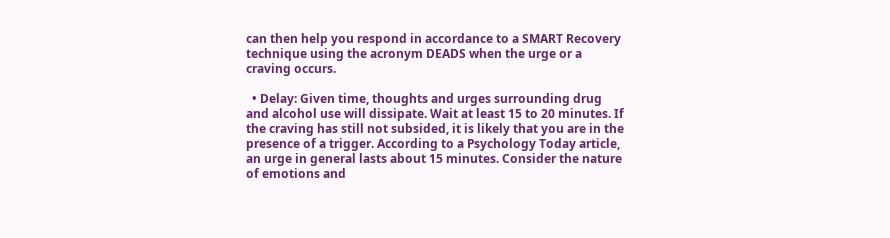can then help you respond in accordance to a SMART Recovery technique using the acronym DEADS when the urge or a craving occurs.

  • Delay: Given time, thoughts and urges surrounding drug and alcohol use will dissipate. Wait at least 15 to 20 minutes. If the craving has still not subsided, it is likely that you are in the presence of a trigger. According to a Psychology Today article, an urge in general lasts about 15 minutes. Consider the nature of emotions and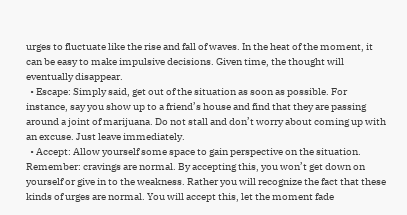urges to fluctuate like the rise and fall of waves. In the heat of the moment, it can be easy to make impulsive decisions. Given time, the thought will eventually disappear.
  • Escape: Simply said, get out of the situation as soon as possible. For instance, say you show up to a friend’s house and find that they are passing around a joint of marijuana. Do not stall and don’t worry about coming up with an excuse. Just leave immediately.
  • Accept: Allow yourself some space to gain perspective on the situation. Remember: cravings are normal. By accepting this, you won’t get down on yourself or give in to the weakness. Rather you will recognize the fact that these kinds of urges are normal. You will accept this, let the moment fade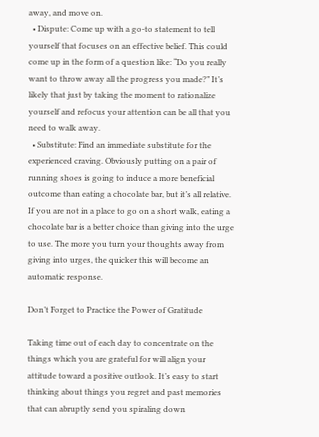away, and move on.
  • Dispute: Come up with a go-to statement to tell yourself that focuses on an effective belief. This could come up in the form of a question like: “Do you really want to throw away all the progress you made?” It’s likely that just by taking the moment to rationalize yourself and refocus your attention can be all that you need to walk away.
  • Substitute: Find an immediate substitute for the experienced craving. Obviously putting on a pair of running shoes is going to induce a more beneficial outcome than eating a chocolate bar, but it’s all relative. If you are not in a place to go on a short walk, eating a chocolate bar is a better choice than giving into the urge to use. The more you turn your thoughts away from giving into urges, the quicker this will become an automatic response.

Don’t Forget to Practice the Power of Gratitude

Taking time out of each day to concentrate on the things which you are grateful for will align your attitude toward a positive outlook. It’s easy to start thinking about things you regret and past memories that can abruptly send you spiraling down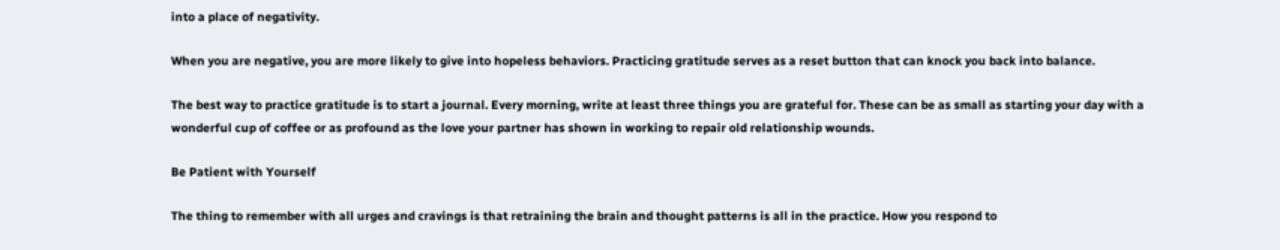into a place of negativity.

When you are negative, you are more likely to give into hopeless behaviors. Practicing gratitude serves as a reset button that can knock you back into balance.

The best way to practice gratitude is to start a journal. Every morning, write at least three things you are grateful for. These can be as small as starting your day with a wonderful cup of coffee or as profound as the love your partner has shown in working to repair old relationship wounds.

Be Patient with Yourself

The thing to remember with all urges and cravings is that retraining the brain and thought patterns is all in the practice. How you respond to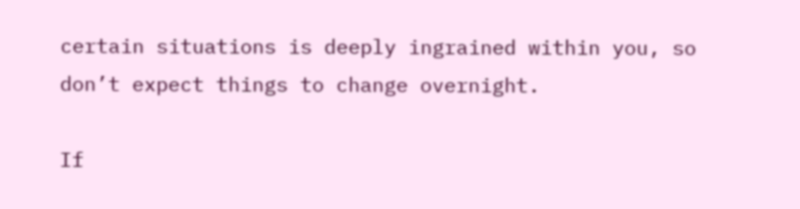certain situations is deeply ingrained within you, so don’t expect things to change overnight.

If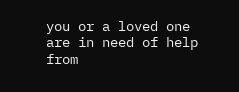you or a loved one are in need of help from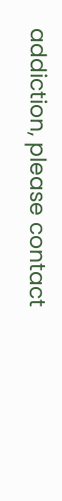addiction, please contact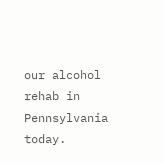our alcohol rehab in Pennsylvania today.